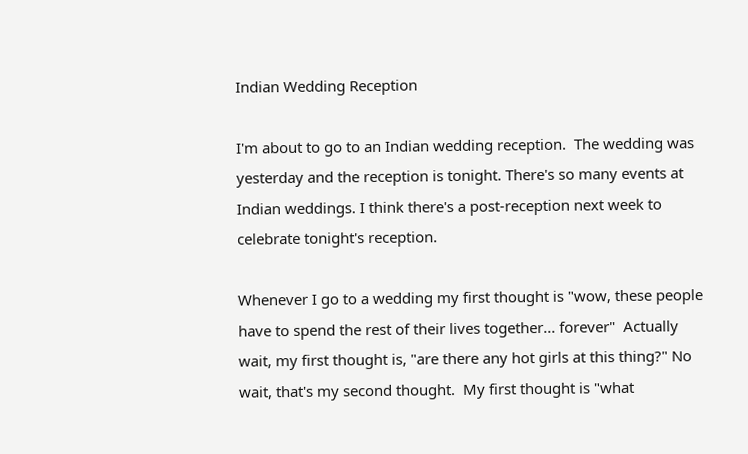Indian Wedding Reception

I'm about to go to an Indian wedding reception.  The wedding was yesterday and the reception is tonight. There's so many events at Indian weddings. I think there's a post-reception next week to celebrate tonight's reception.

Whenever I go to a wedding my first thought is "wow, these people have to spend the rest of their lives together... forever"  Actually wait, my first thought is, "are there any hot girls at this thing?" No wait, that's my second thought.  My first thought is "what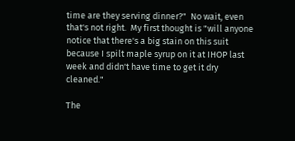time are they serving dinner?"  No wait, even that's not right.  My first thought is "will anyone notice that there's a big stain on this suit because I spilt maple syrup on it at IHOP last week and didn't have time to get it dry cleaned."

The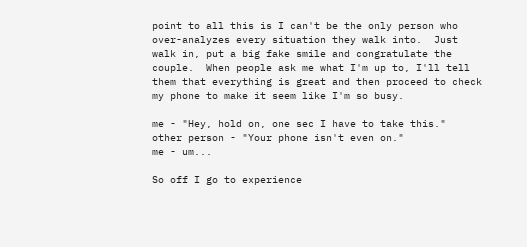point to all this is I can't be the only person who over-analyzes every situation they walk into.  Just walk in, put a big fake smile and congratulate the couple.  When people ask me what I'm up to, I'll tell them that everything is great and then proceed to check my phone to make it seem like I'm so busy.

me - "Hey, hold on, one sec I have to take this."
other person - "Your phone isn't even on."
me - um...

So off I go to experience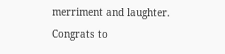merriment and laughter.  Congrats to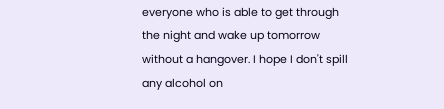everyone who is able to get through the night and wake up tomorrow without a hangover. I hope I don't spill any alcohol on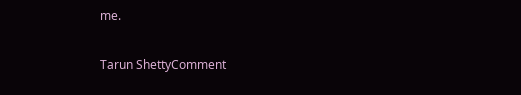me.

Tarun ShettyComment